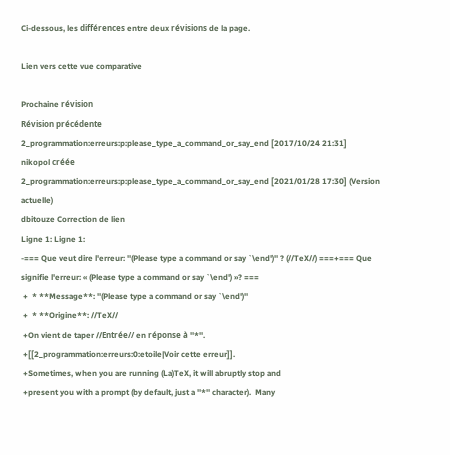Ci-dessous, les différences entre deux révisions de la page.

Lien vers cette vue comparative

Prochaine révision
Révision précédente
2_programmation:erreurs:p:please_type_a_command_or_say_end [2017/10/24 21:31]
nikopol créée
2_programmation:erreurs:p:please_type_a_command_or_say_end [2021/01/28 17:30] (Version actuelle)
dbitouze Correction de lien
Ligne 1: Ligne 1:
-=== Que veut dire l'erreur: ''(Please type a command or say `\end')'' ? (//TeX//) ===+=== Que signifie l'erreur: « (Please type a command or say `\end') »? ===
 +  * **Message**: ''(Please type a command or say `\end')''
 +  * **Origine**: //TeX//
 +On vient de taper //Entrée// en réponse à ''*''.
 +[[2_programmation:erreurs:0:etoile|Voir cette erreur]].
 +Sometimes, when you are running (La)TeX, it will abruptly stop and
 +present you with a prompt (by default, just a ''*'' character).  Many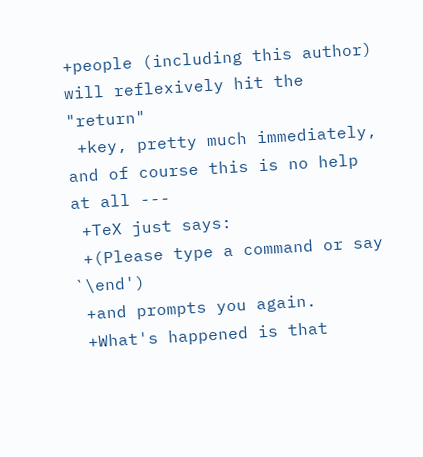+people (including this author) will reflexively hit the "return"
 +key, pretty much immediately, and of course this is no help at all ---
 +TeX just says:
 +(Please type a command or say `\end')
 +and prompts you again.
 +What's happened is that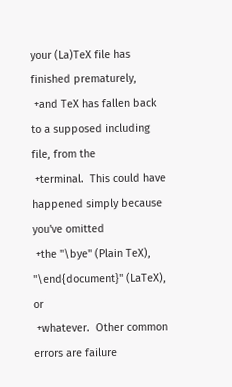your (La)TeX file has finished prematurely,
 +and TeX has fallen back to a supposed including file, from the
 +terminal.  This could have happened simply because you've omitted
 +the ''\bye'' (Plain TeX), ''\end{document}'' (LaTeX), or
 +whatever.  Other common errors are failure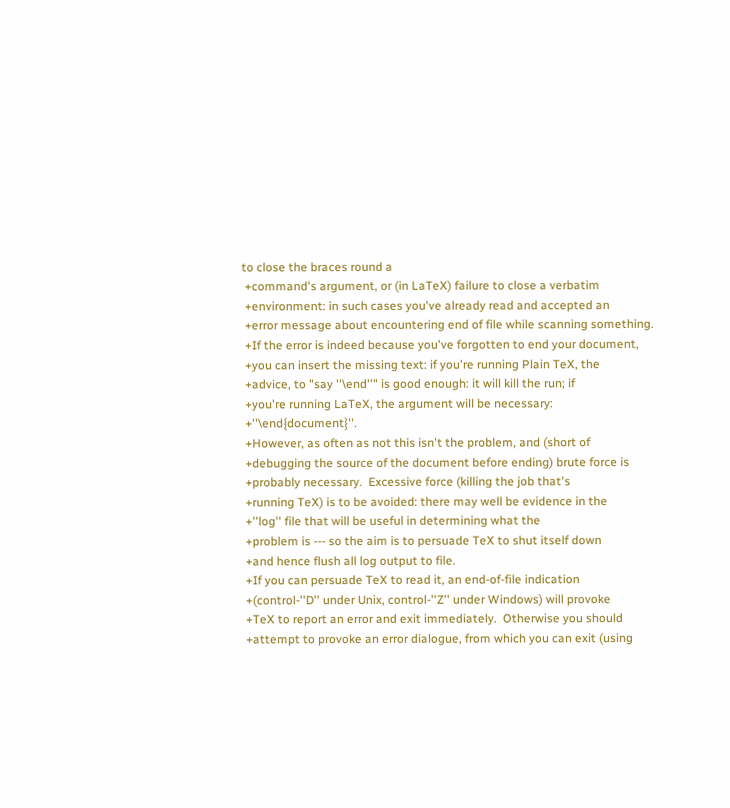to close the braces round a
 +command's argument, or (in LaTeX) failure to close a verbatim
 +environment: in such cases you've already read and accepted an
 +error message about encountering end of file while scanning something.
 +If the error is indeed because you've forgotten to end your document,
 +you can insert the missing text: if you're running Plain TeX, the
 +advice, to "say ''\end''" is good enough: it will kill the run; if
 +you're running LaTeX, the argument will be necessary:
 +''\end{document}''.
 +However, as often as not this isn't the problem, and (short of
 +debugging the source of the document before ending) brute force is
 +probably necessary.  Excessive force (killing the job that's
 +running TeX) is to be avoided: there may well be evidence in the
 +''log'' file that will be useful in determining what the
 +problem is --- so the aim is to persuade TeX to shut itself down
 +and hence flush all log output to file.
 +If you can persuade TeX to read it, an end-of-file indication
 +(control-''D'' under Unix, control-''Z'' under Windows) will provoke
 +TeX to report an error and exit immediately.  Otherwise you should
 +attempt to provoke an error dialogue, from which you can exit (using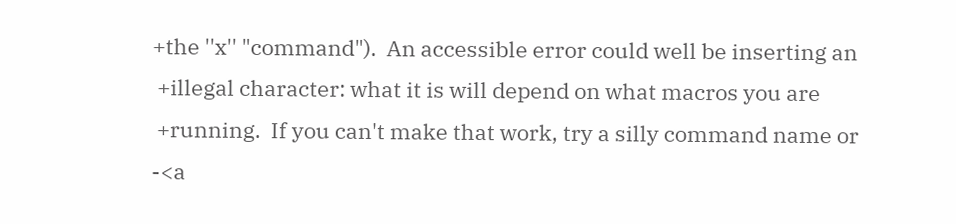+the ''x'' "command").  An accessible error could well be inserting an
 +illegal character: what it is will depend on what macros you are
 +running.  If you can't make that work, try a silly command name or
-<a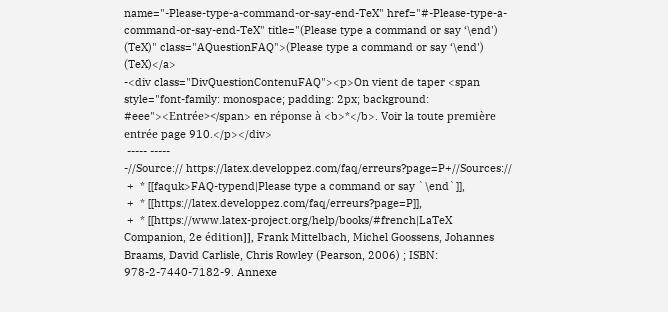name="-Please-type-a-command-or-say-end-TeX" href="#-Please-type-a-command-or-say-end-TeX" title="(Please type a command or say ‘\end') (TeX)" class="AQuestionFAQ">(Please type a command or say ‘\end') (TeX)</a>
-<div class="DivQuestionContenuFAQ"><p>On vient de taper <span style="font-family: monospace; padding: 2px; background: #eee"><Entrée></span> en réponse à <b>*</b>. Voir la toute première entrée page 910.</p></div>
 ----- -----
-//Source:// https://latex.developpez.com/faq/erreurs?page=P+//Sources://
 +  * [[faquk>FAQ-typend|Please type a command or say `\end`]],
 +  * [[https://latex.developpez.com/faq/erreurs?page=P]],
 +  * [[https://www.latex-project.org/help/books/#french|LaTeX Companion, 2e édition]], Frank Mittelbach, Michel Goossens, Johannes Braams, David Carlisle, Chris Rowley (Pearson, 2006) ; ISBN: 978-2-7440-7182-9. Annexe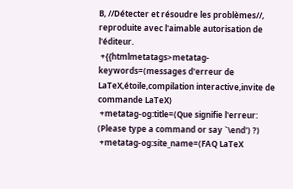B, //Détecter et résoudre les problèmes//, reproduite avec l'aimable autorisation de l'éditeur.
 +{{htmlmetatags>metatag-keywords=(messages d'erreur de LaTeX,étoile,compilation interactive,invite de commande LaTeX)
 +metatag-og:title=(Que signifie l'erreur: (Please type a command or say `\end') ?)
 +metatag-og:site_name=(FAQ LaTeX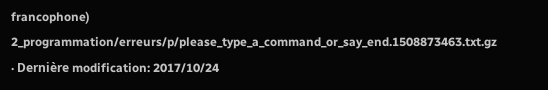francophone)
2_programmation/erreurs/p/please_type_a_command_or_say_end.1508873463.txt.gz · Dernière modification: 2017/10/24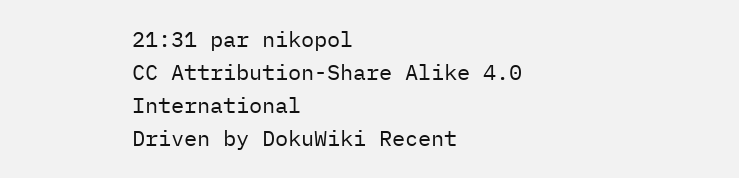21:31 par nikopol
CC Attribution-Share Alike 4.0 International
Driven by DokuWiki Recent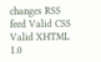changes RSS feed Valid CSS Valid XHTML 1.0